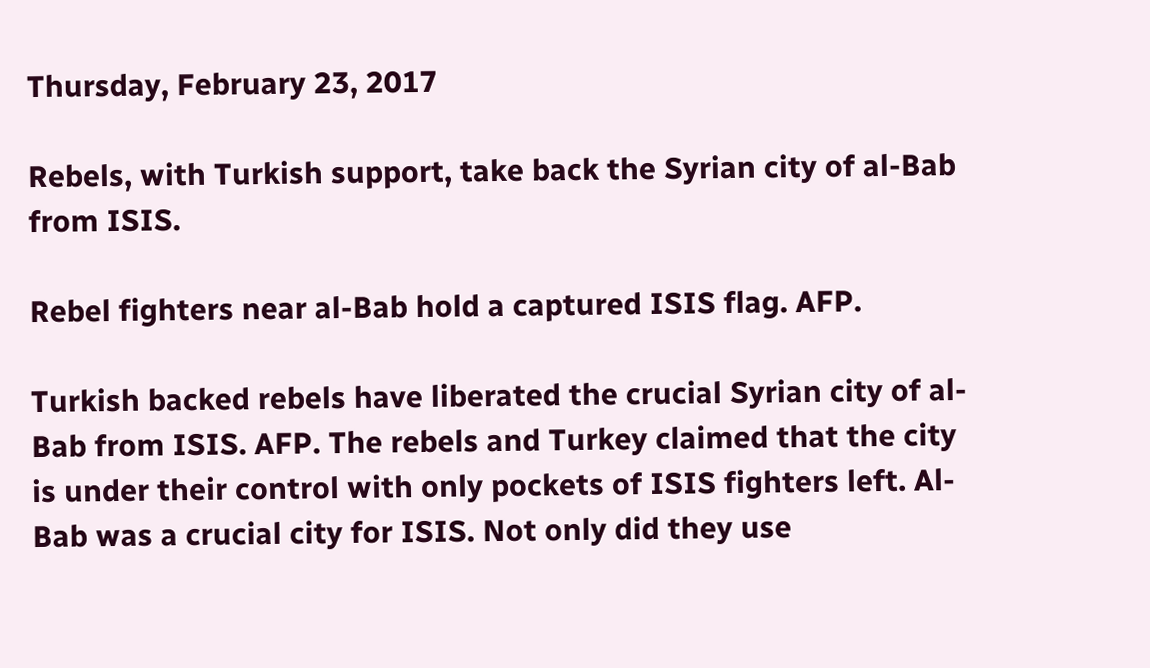Thursday, February 23, 2017

Rebels, with Turkish support, take back the Syrian city of al-Bab from ISIS.

Rebel fighters near al-Bab hold a captured ISIS flag. AFP.

Turkish backed rebels have liberated the crucial Syrian city of al-Bab from ISIS. AFP. The rebels and Turkey claimed that the city is under their control with only pockets of ISIS fighters left. Al-Bab was a crucial city for ISIS. Not only did they use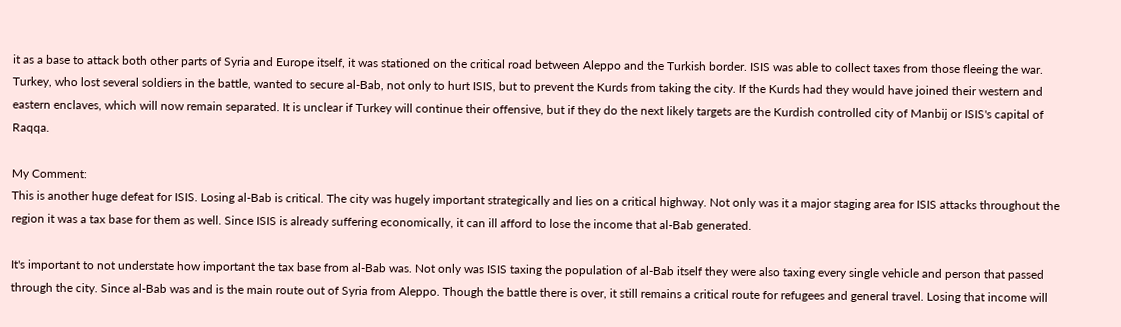it as a base to attack both other parts of Syria and Europe itself, it was stationed on the critical road between Aleppo and the Turkish border. ISIS was able to collect taxes from those fleeing the war. Turkey, who lost several soldiers in the battle, wanted to secure al-Bab, not only to hurt ISIS, but to prevent the Kurds from taking the city. If the Kurds had they would have joined their western and eastern enclaves, which will now remain separated. It is unclear if Turkey will continue their offensive, but if they do the next likely targets are the Kurdish controlled city of Manbij or ISIS's capital of Raqqa.

My Comment:
This is another huge defeat for ISIS. Losing al-Bab is critical. The city was hugely important strategically and lies on a critical highway. Not only was it a major staging area for ISIS attacks throughout the region it was a tax base for them as well. Since ISIS is already suffering economically, it can ill afford to lose the income that al-Bab generated.

It's important to not understate how important the tax base from al-Bab was. Not only was ISIS taxing the population of al-Bab itself they were also taxing every single vehicle and person that passed through the city. Since al-Bab was and is the main route out of Syria from Aleppo. Though the battle there is over, it still remains a critical route for refugees and general travel. Losing that income will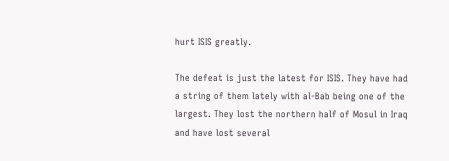hurt ISIS greatly.

The defeat is just the latest for ISIS. They have had a string of them lately with al-Bab being one of the largest. They lost the northern half of Mosul in Iraq and have lost several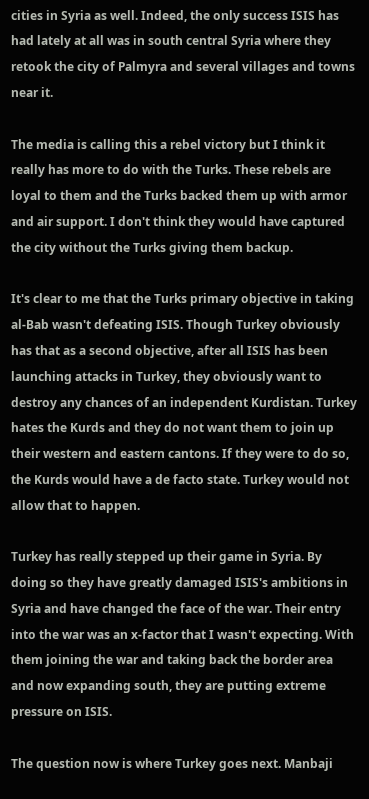cities in Syria as well. Indeed, the only success ISIS has had lately at all was in south central Syria where they retook the city of Palmyra and several villages and towns near it.

The media is calling this a rebel victory but I think it really has more to do with the Turks. These rebels are loyal to them and the Turks backed them up with armor and air support. I don't think they would have captured the city without the Turks giving them backup.

It's clear to me that the Turks primary objective in taking al-Bab wasn't defeating ISIS. Though Turkey obviously has that as a second objective, after all ISIS has been launching attacks in Turkey, they obviously want to destroy any chances of an independent Kurdistan. Turkey hates the Kurds and they do not want them to join up their western and eastern cantons. If they were to do so, the Kurds would have a de facto state. Turkey would not allow that to happen.

Turkey has really stepped up their game in Syria. By doing so they have greatly damaged ISIS's ambitions in Syria and have changed the face of the war. Their entry into the war was an x-factor that I wasn't expecting. With them joining the war and taking back the border area and now expanding south, they are putting extreme pressure on ISIS.

The question now is where Turkey goes next. Manbaji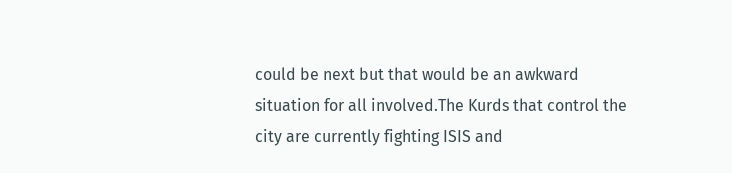could be next but that would be an awkward situation for all involved.The Kurds that control the city are currently fighting ISIS and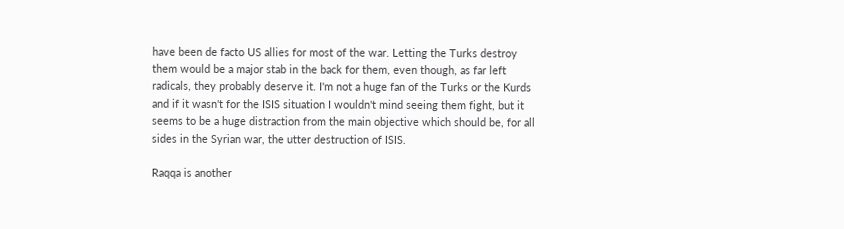have been de facto US allies for most of the war. Letting the Turks destroy them would be a major stab in the back for them, even though, as far left radicals, they probably deserve it. I'm not a huge fan of the Turks or the Kurds and if it wasn't for the ISIS situation I wouldn't mind seeing them fight, but it seems to be a huge distraction from the main objective which should be, for all sides in the Syrian war, the utter destruction of ISIS.

Raqqa is another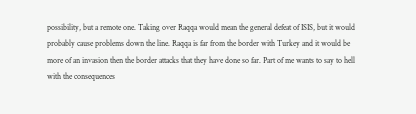possibility, but a remote one. Taking over Raqqa would mean the general defeat of ISIS, but it would probably cause problems down the line. Raqqa is far from the border with Turkey and it would be more of an invasion then the border attacks that they have done so far. Part of me wants to say to hell with the consequences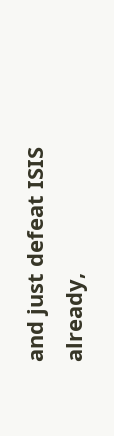and just defeat ISIS already,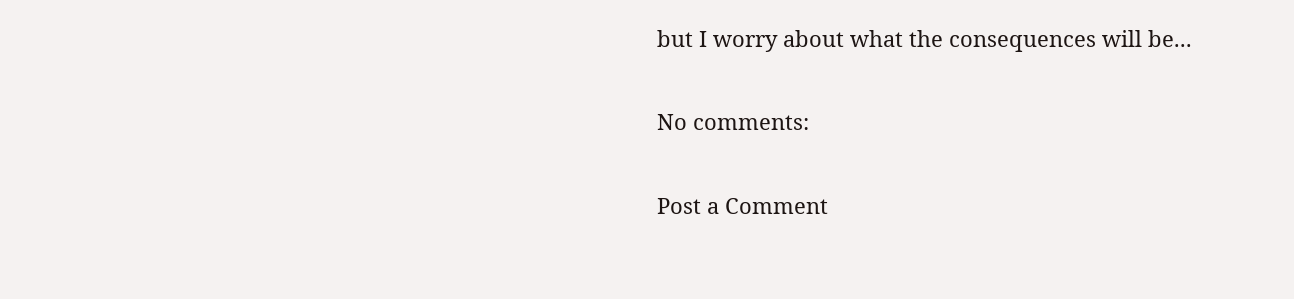but I worry about what the consequences will be...

No comments:

Post a Comment